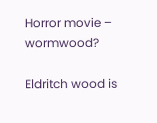Horror movie – wormwood?

Eldritch wood is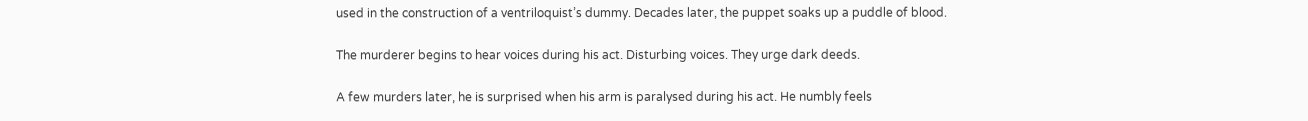used in the construction of a ventriloquist’s dummy. Decades later, the puppet soaks up a puddle of blood.

The murderer begins to hear voices during his act. Disturbing voices. They urge dark deeds.

A few murders later, he is surprised when his arm is paralysed during his act. He numbly feels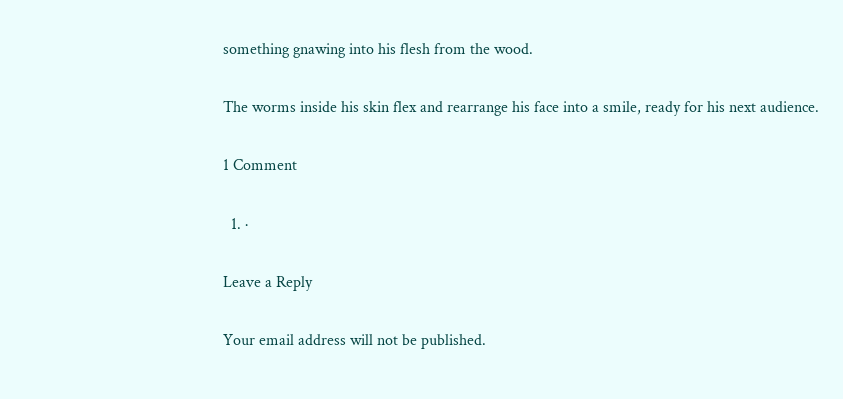something gnawing into his flesh from the wood.

The worms inside his skin flex and rearrange his face into a smile, ready for his next audience.

1 Comment

  1. ·

Leave a Reply

Your email address will not be published.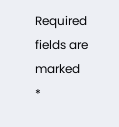Required fields are marked *